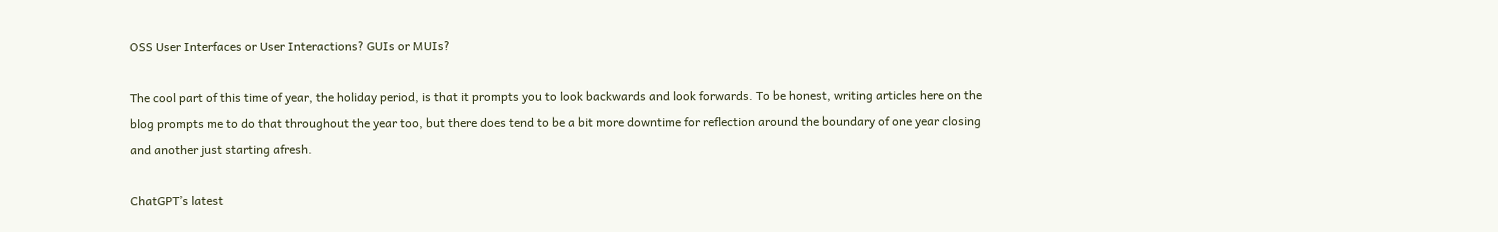OSS User Interfaces or User Interactions? GUIs or MUIs?

The cool part of this time of year, the holiday period, is that it prompts you to look backwards and look forwards. To be honest, writing articles here on the blog prompts me to do that throughout the year too, but there does tend to be a bit more downtime for reflection around the boundary of one year closing and another just starting afresh.

ChatGPT’s latest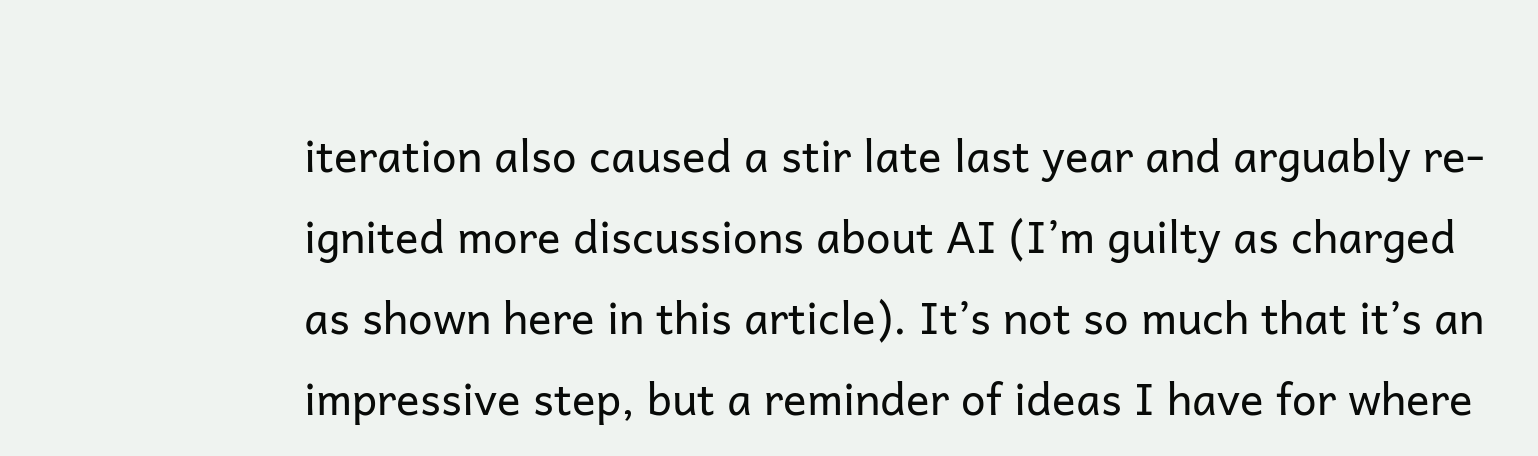iteration also caused a stir late last year and arguably re-ignited more discussions about AI (I’m guilty as charged as shown here in this article). It’s not so much that it’s an impressive step, but a reminder of ideas I have for where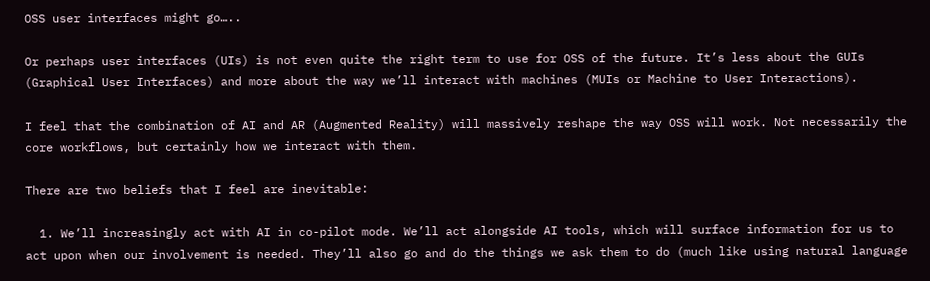OSS user interfaces might go…..

Or perhaps user interfaces (UIs) is not even quite the right term to use for OSS of the future. It’s less about the GUIs (Graphical User Interfaces) and more about the way we’ll interact with machines (MUIs or Machine to User Interactions).

I feel that the combination of AI and AR (Augmented Reality) will massively reshape the way OSS will work. Not necessarily the core workflows, but certainly how we interact with them.

There are two beliefs that I feel are inevitable:

  1. We’ll increasingly act with AI in co-pilot mode. We’ll act alongside AI tools, which will surface information for us to act upon when our involvement is needed. They’ll also go and do the things we ask them to do (much like using natural language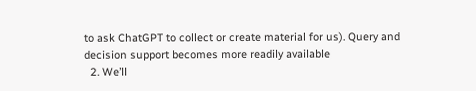to ask ChatGPT to collect or create material for us). Query and decision support becomes more readily available
  2. We’ll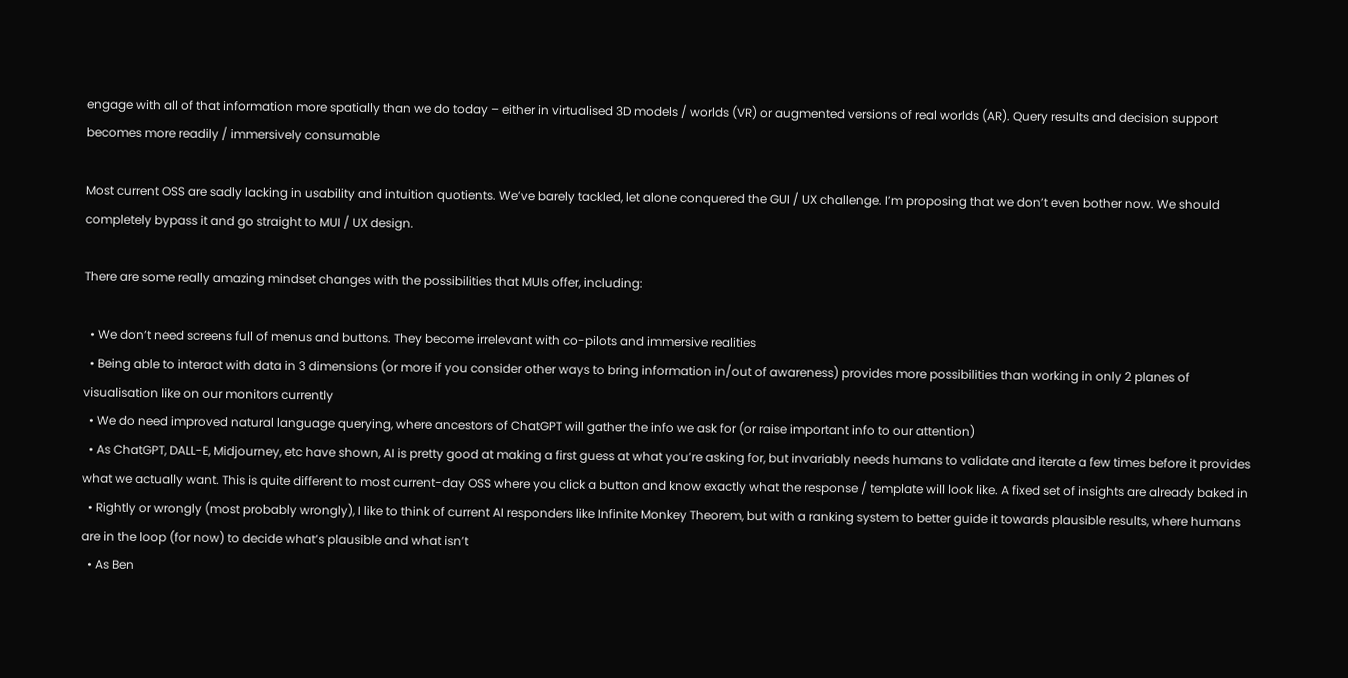engage with all of that information more spatially than we do today – either in virtualised 3D models / worlds (VR) or augmented versions of real worlds (AR). Query results and decision support becomes more readily / immersively consumable

Most current OSS are sadly lacking in usability and intuition quotients. We’ve barely tackled, let alone conquered the GUI / UX challenge. I’m proposing that we don’t even bother now. We should completely bypass it and go straight to MUI / UX design.

There are some really amazing mindset changes with the possibilities that MUIs offer, including:

  • We don’t need screens full of menus and buttons. They become irrelevant with co-pilots and immersive realities
  • Being able to interact with data in 3 dimensions (or more if you consider other ways to bring information in/out of awareness) provides more possibilities than working in only 2 planes of visualisation like on our monitors currently
  • We do need improved natural language querying, where ancestors of ChatGPT will gather the info we ask for (or raise important info to our attention)
  • As ChatGPT, DALL-E, Midjourney, etc have shown, AI is pretty good at making a first guess at what you’re asking for, but invariably needs humans to validate and iterate a few times before it provides what we actually want. This is quite different to most current-day OSS where you click a button and know exactly what the response / template will look like. A fixed set of insights are already baked in
  • Rightly or wrongly (most probably wrongly), I like to think of current AI responders like Infinite Monkey Theorem, but with a ranking system to better guide it towards plausible results, where humans are in the loop (for now) to decide what’s plausible and what isn’t
  • As Ben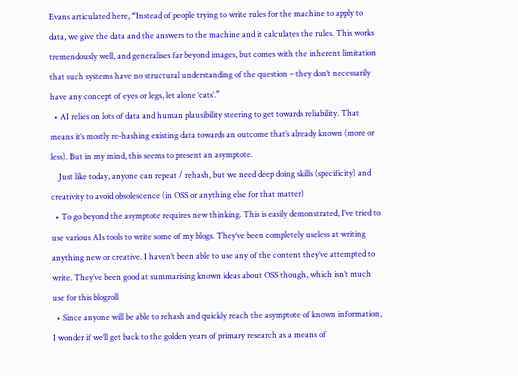Evans articulated here, “Instead of people trying to write rules for the machine to apply to data, we give the data and the answers to the machine and it calculates the rules. This works tremendously well, and generalises far beyond images, but comes with the inherent limitation that such systems have no structural understanding of the question – they don’t necessarily have any concept of eyes or legs, let alone ‘cats’.”
  • AI relies on lots of data and human plausibility steering to get towards reliability. That means it’s mostly re-hashing existing data towards an outcome that’s already known (more or less). But in my mind, this seems to present an asymptote.
    Just like today, anyone can repeat / rehash, but we need deep doing skills (specificity) and creativity to avoid obsolescence (in OSS or anything else for that matter)
  • To go beyond the asymptote requires new thinking. This is easily demonstrated, I’ve tried to use various AIs tools to write some of my blogs. They’ve been completely useless at writing anything new or creative. I haven’t been able to use any of the content they’ve attempted to write. They’ve been good at summarising known ideas about OSS though, which isn’t much use for this blogroll
  • Since anyone will be able to rehash and quickly reach the asymptote of known information, I wonder if we’ll get back to the golden years of primary research as a means of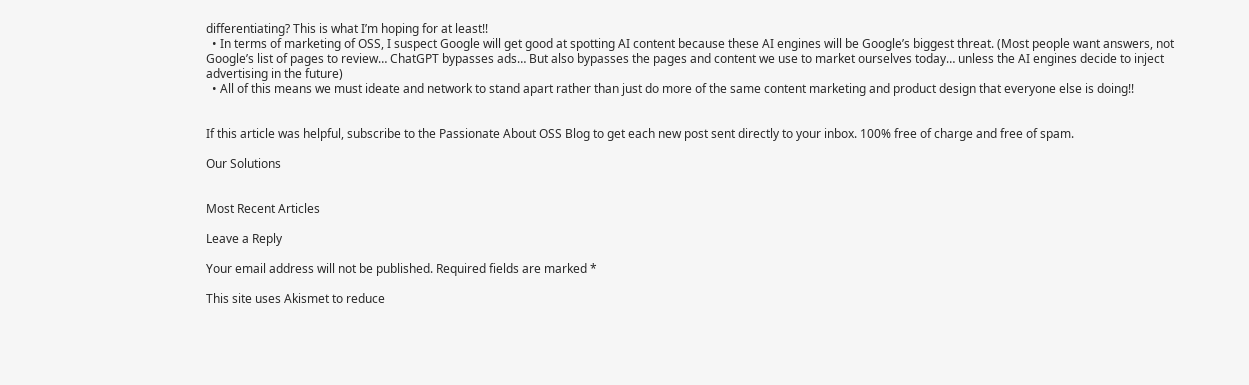differentiating? This is what I’m hoping for at least!!
  • In terms of marketing of OSS, I suspect Google will get good at spotting AI content because these AI engines will be Google’s biggest threat. (Most people want answers, not Google’s list of pages to review… ChatGPT bypasses ads… But also bypasses the pages and content we use to market ourselves today… unless the AI engines decide to inject advertising in the future)
  • All of this means we must ideate and network to stand apart rather than just do more of the same content marketing and product design that everyone else is doing!!


If this article was helpful, subscribe to the Passionate About OSS Blog to get each new post sent directly to your inbox. 100% free of charge and free of spam.

Our Solutions


Most Recent Articles

Leave a Reply

Your email address will not be published. Required fields are marked *

This site uses Akismet to reduce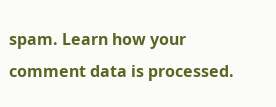spam. Learn how your comment data is processed.